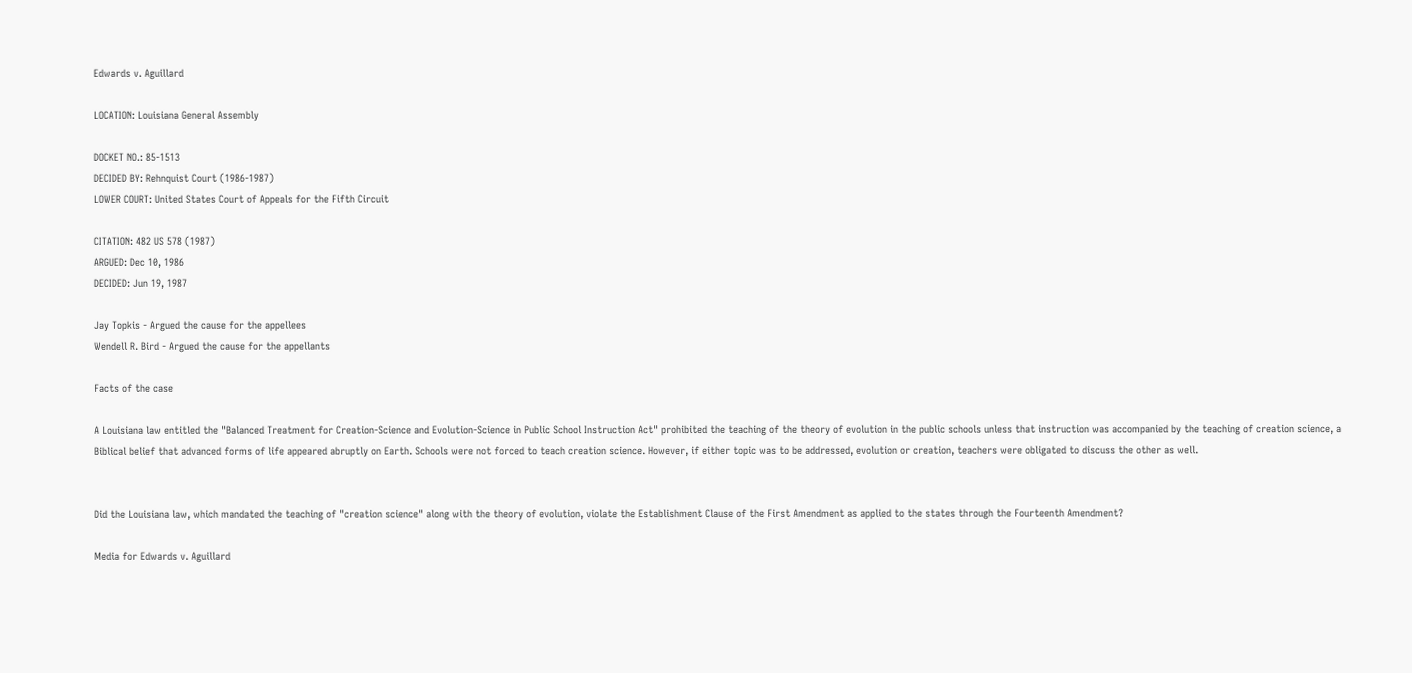Edwards v. Aguillard

LOCATION: Louisiana General Assembly

DOCKET NO.: 85-1513
DECIDED BY: Rehnquist Court (1986-1987)
LOWER COURT: United States Court of Appeals for the Fifth Circuit

CITATION: 482 US 578 (1987)
ARGUED: Dec 10, 1986
DECIDED: Jun 19, 1987

Jay Topkis - Argued the cause for the appellees
Wendell R. Bird - Argued the cause for the appellants

Facts of the case

A Louisiana law entitled the "Balanced Treatment for Creation-Science and Evolution-Science in Public School Instruction Act" prohibited the teaching of the theory of evolution in the public schools unless that instruction was accompanied by the teaching of creation science, a Biblical belief that advanced forms of life appeared abruptly on Earth. Schools were not forced to teach creation science. However, if either topic was to be addressed, evolution or creation, teachers were obligated to discuss the other as well.


Did the Louisiana law, which mandated the teaching of "creation science" along with the theory of evolution, violate the Establishment Clause of the First Amendment as applied to the states through the Fourteenth Amendment?

Media for Edwards v. Aguillard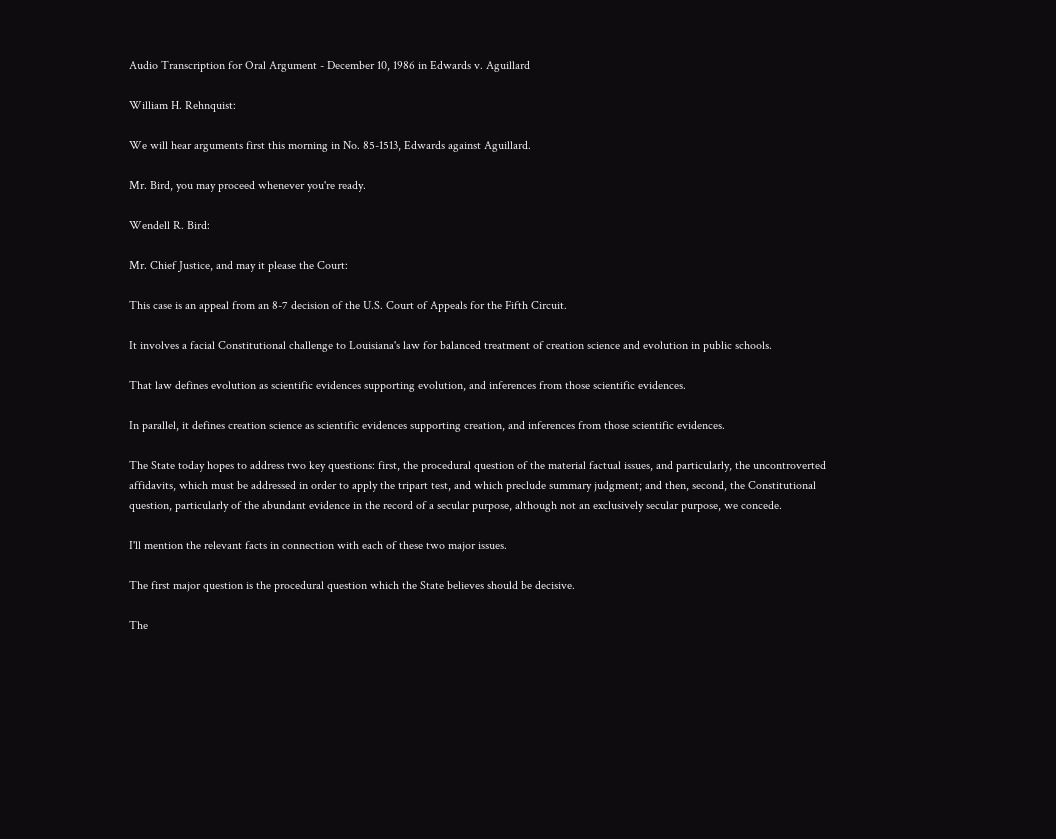Audio Transcription for Oral Argument - December 10, 1986 in Edwards v. Aguillard

William H. Rehnquist:

We will hear arguments first this morning in No. 85-1513, Edwards against Aguillard.

Mr. Bird, you may proceed whenever you're ready.

Wendell R. Bird:

Mr. Chief Justice, and may it please the Court:

This case is an appeal from an 8-7 decision of the U.S. Court of Appeals for the Fifth Circuit.

It involves a facial Constitutional challenge to Louisiana's law for balanced treatment of creation science and evolution in public schools.

That law defines evolution as scientific evidences supporting evolution, and inferences from those scientific evidences.

In parallel, it defines creation science as scientific evidences supporting creation, and inferences from those scientific evidences.

The State today hopes to address two key questions: first, the procedural question of the material factual issues, and particularly, the uncontroverted affidavits, which must be addressed in order to apply the tripart test, and which preclude summary judgment; and then, second, the Constitutional question, particularly of the abundant evidence in the record of a secular purpose, although not an exclusively secular purpose, we concede.

I'll mention the relevant facts in connection with each of these two major issues.

The first major question is the procedural question which the State believes should be decisive.

The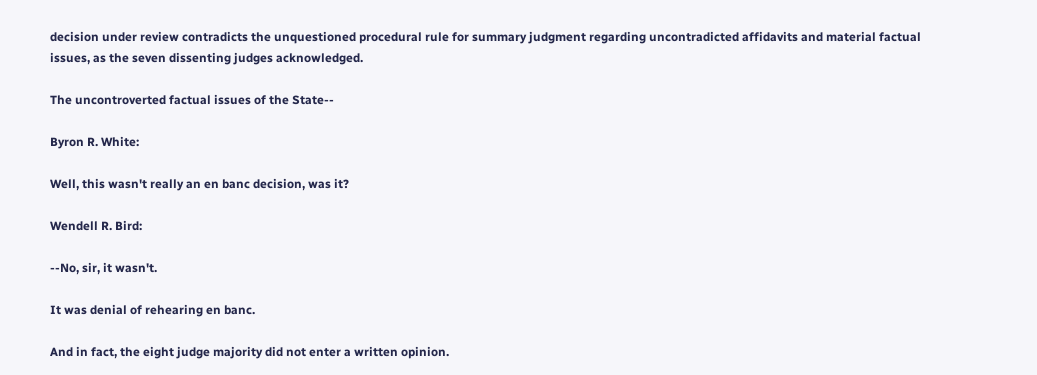decision under review contradicts the unquestioned procedural rule for summary judgment regarding uncontradicted affidavits and material factual issues, as the seven dissenting judges acknowledged.

The uncontroverted factual issues of the State--

Byron R. White:

Well, this wasn't really an en banc decision, was it?

Wendell R. Bird:

--No, sir, it wasn't.

It was denial of rehearing en banc.

And in fact, the eight judge majority did not enter a written opinion.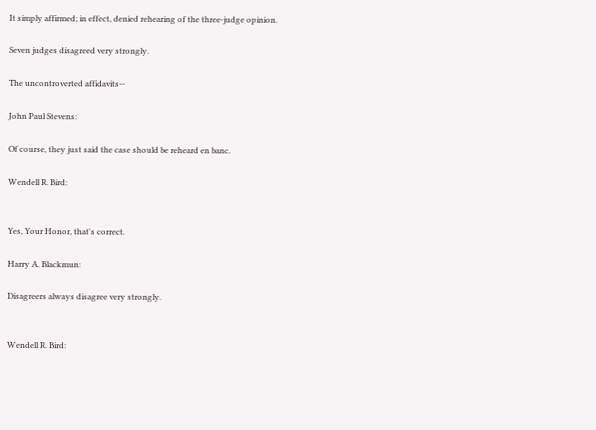It simply affirmed; in effect, denied rehearing of the three-judge opinion.

Seven judges disagreed very strongly.

The uncontroverted affidavits--

John Paul Stevens:

Of course, they just said the case should be reheard en banc.

Wendell R. Bird:


Yes, Your Honor, that's correct.

Harry A. Blackmun:

Disagreers always disagree very strongly.


Wendell R. Bird: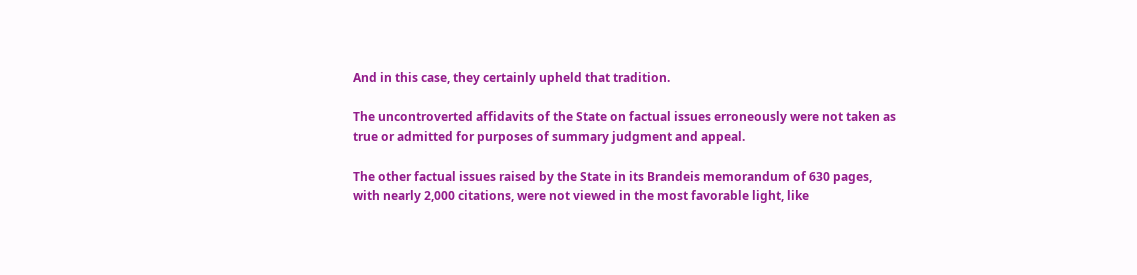And in this case, they certainly upheld that tradition.

The uncontroverted affidavits of the State on factual issues erroneously were not taken as true or admitted for purposes of summary judgment and appeal.

The other factual issues raised by the State in its Brandeis memorandum of 630 pages, with nearly 2,000 citations, were not viewed in the most favorable light, like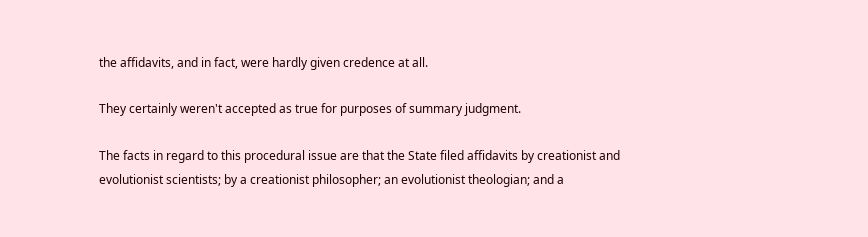the affidavits, and in fact, were hardly given credence at all.

They certainly weren't accepted as true for purposes of summary judgment.

The facts in regard to this procedural issue are that the State filed affidavits by creationist and evolutionist scientists; by a creationist philosopher; an evolutionist theologian; and a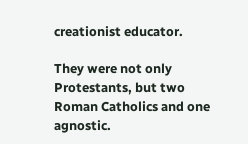creationist educator.

They were not only Protestants, but two Roman Catholics and one agnostic.